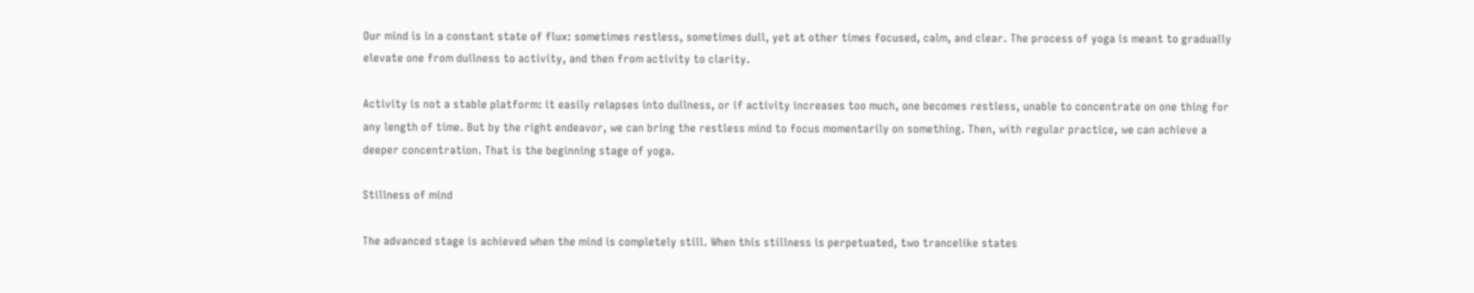Our mind is in a constant state of flux: sometimes restless, sometimes dull, yet at other times focused, calm, and clear. The process of yoga is meant to gradually elevate one from dullness to activity, and then from activity to clarity.

Activity is not a stable platform: it easily relapses into dullness, or if activity increases too much, one becomes restless, unable to concentrate on one thing for any length of time. But by the right endeavor, we can bring the restless mind to focus momentarily on something. Then, with regular practice, we can achieve a deeper concentration. That is the beginning stage of yoga.

Stillness of mind

The advanced stage is achieved when the mind is completely still. When this stillness is perpetuated, two trancelike states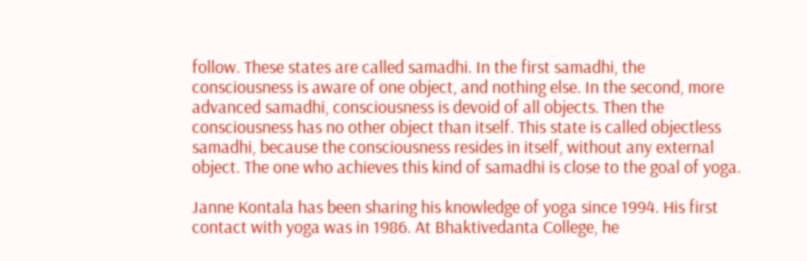follow. These states are called samadhi. In the first samadhi, the consciousness is aware of one object, and nothing else. In the second, more advanced samadhi, consciousness is devoid of all objects. Then the consciousness has no other object than itself. This state is called objectless samadhi, because the consciousness resides in itself, without any external object. The one who achieves this kind of samadhi is close to the goal of yoga.

Janne Kontala has been sharing his knowledge of yoga since 1994. His first contact with yoga was in 1986. At Bhaktivedanta College, he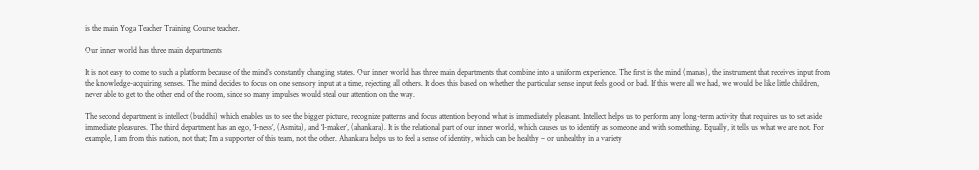is the main Yoga Teacher Training Course teacher.

Our inner world has three main departments

It is not easy to come to such a platform because of the mind’s constantly changing states. Our inner world has three main departments that combine into a uniform experience. The first is the mind (manas), the instrument that receives input from the knowledge-acquiring senses. The mind decides to focus on one sensory input at a time, rejecting all others. It does this based on whether the particular sense input feels good or bad. If this were all we had, we would be like little children, never able to get to the other end of the room, since so many impulses would steal our attention on the way.

The second department is intellect (buddhi) which enables us to see the bigger picture, recognize patterns and focus attention beyond what is immediately pleasant. Intellect helps us to perform any long-term activity that requires us to set aside immediate pleasures. The third department has an ego, ‘I-ness’, (Asmita), and ‘I-maker’, (ahankara). It is the relational part of our inner world, which causes us to identify as someone and with something. Equally, it tells us what we are not. For example, I am from this nation, not that; I’m a supporter of this team, not the other. Ahankara helps us to feel a sense of identity, which can be healthy – or unhealthy in a variety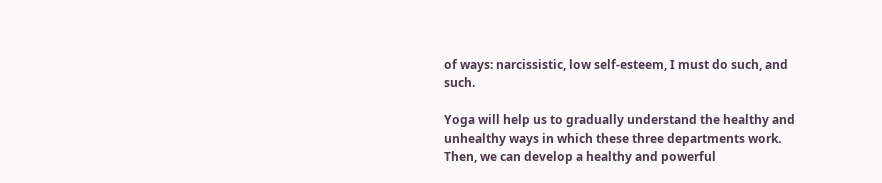of ways: narcissistic, low self-esteem, I must do such, and such.

Yoga will help us to gradually understand the healthy and unhealthy ways in which these three departments work. Then, we can develop a healthy and powerful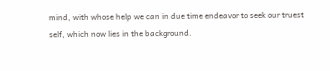mind, with whose help we can in due time endeavor to seek our truest self, which now lies in the background.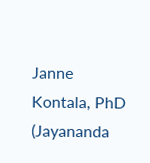Janne Kontala, PhD (Jayananda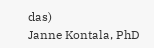das)
Janne Kontala, PhD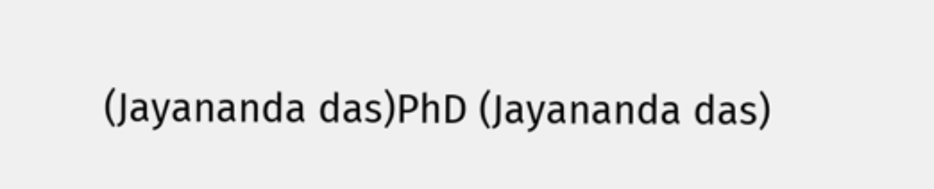(Jayananda das)PhD (Jayananda das)